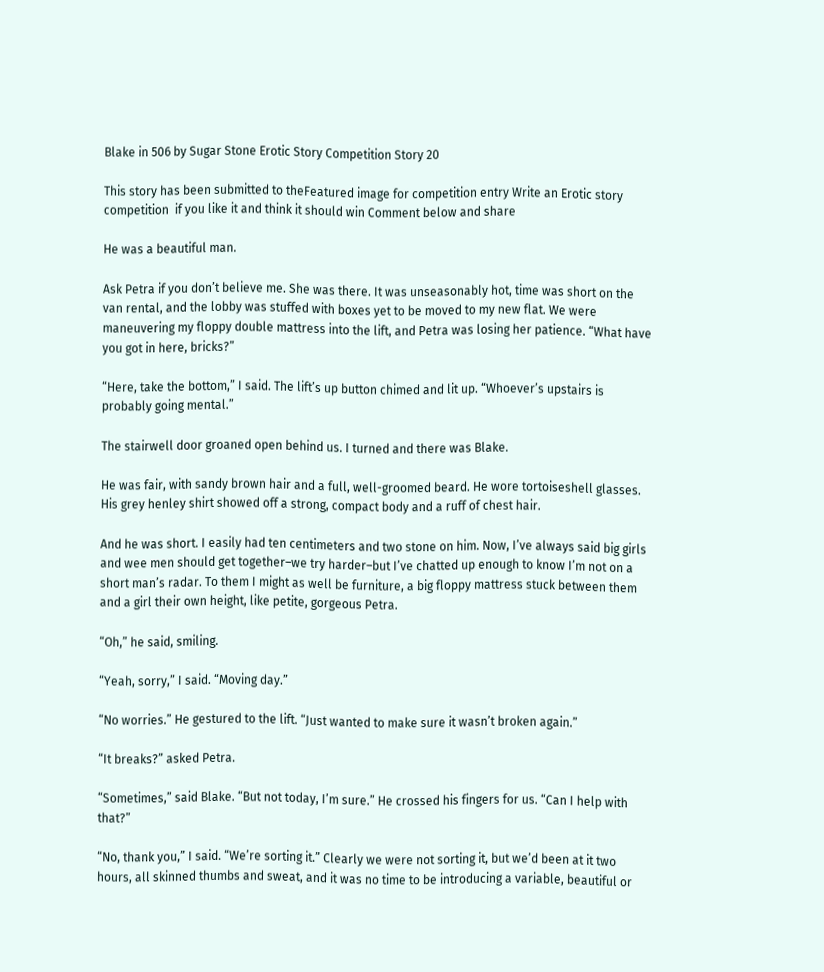Blake in 506 by Sugar Stone Erotic Story Competition Story 20

This story has been submitted to theFeatured image for competition entry Write an Erotic story competition  if you like it and think it should win Comment below and share

He was a beautiful man.

Ask Petra if you don’t believe me. She was there. It was unseasonably hot, time was short on the van rental, and the lobby was stuffed with boxes yet to be moved to my new flat. We were maneuvering my floppy double mattress into the lift, and Petra was losing her patience. “What have you got in here, bricks?”

“Here, take the bottom,” I said. The lift’s up button chimed and lit up. “Whoever’s upstairs is probably going mental.”

The stairwell door groaned open behind us. I turned and there was Blake.

He was fair, with sandy brown hair and a full, well-groomed beard. He wore tortoiseshell glasses. His grey henley shirt showed off a strong, compact body and a ruff of chest hair.

And he was short. I easily had ten centimeters and two stone on him. Now, I’ve always said big girls and wee men should get together–we try harder–but I’ve chatted up enough to know I’m not on a short man’s radar. To them I might as well be furniture, a big floppy mattress stuck between them and a girl their own height, like petite, gorgeous Petra.

“Oh,” he said, smiling.

“Yeah, sorry,” I said. “Moving day.”

“No worries.” He gestured to the lift. “Just wanted to make sure it wasn’t broken again.”

“It breaks?” asked Petra.

“Sometimes,” said Blake. “But not today, I’m sure.” He crossed his fingers for us. “Can I help with that?”

“No, thank you,” I said. “We’re sorting it.” Clearly we were not sorting it, but we’d been at it two hours, all skinned thumbs and sweat, and it was no time to be introducing a variable, beautiful or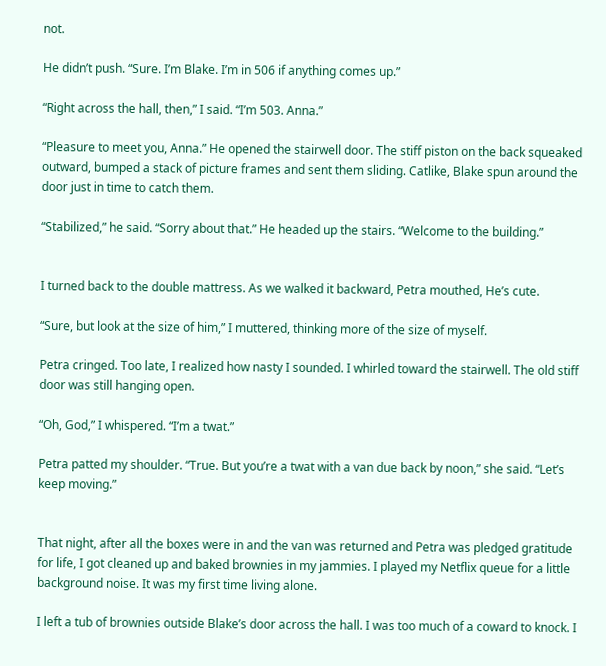not.

He didn’t push. “Sure. I’m Blake. I’m in 506 if anything comes up.”

“Right across the hall, then,” I said. “I’m 503. Anna.”

“Pleasure to meet you, Anna.” He opened the stairwell door. The stiff piston on the back squeaked outward, bumped a stack of picture frames and sent them sliding. Catlike, Blake spun around the door just in time to catch them.

“Stabilized,” he said. “Sorry about that.” He headed up the stairs. “Welcome to the building.”


I turned back to the double mattress. As we walked it backward, Petra mouthed, He’s cute.

“Sure, but look at the size of him,” I muttered, thinking more of the size of myself.

Petra cringed. Too late, I realized how nasty I sounded. I whirled toward the stairwell. The old stiff door was still hanging open.

“Oh, God,” I whispered. “I’m a twat.”

Petra patted my shoulder. “True. But you’re a twat with a van due back by noon,” she said. “Let’s keep moving.”


That night, after all the boxes were in and the van was returned and Petra was pledged gratitude for life, I got cleaned up and baked brownies in my jammies. I played my Netflix queue for a little background noise. It was my first time living alone.

I left a tub of brownies outside Blake’s door across the hall. I was too much of a coward to knock. I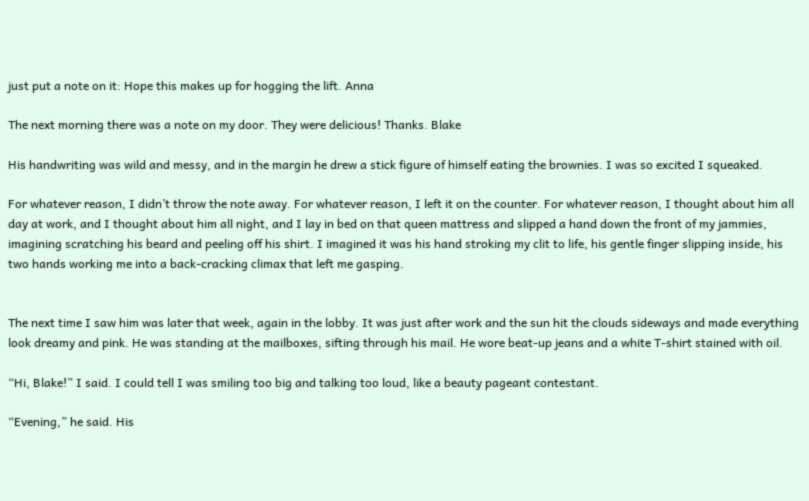just put a note on it: Hope this makes up for hogging the lift. Anna

The next morning there was a note on my door. They were delicious! Thanks. Blake

His handwriting was wild and messy, and in the margin he drew a stick figure of himself eating the brownies. I was so excited I squeaked.

For whatever reason, I didn’t throw the note away. For whatever reason, I left it on the counter. For whatever reason, I thought about him all day at work, and I thought about him all night, and I lay in bed on that queen mattress and slipped a hand down the front of my jammies, imagining scratching his beard and peeling off his shirt. I imagined it was his hand stroking my clit to life, his gentle finger slipping inside, his two hands working me into a back-cracking climax that left me gasping.


The next time I saw him was later that week, again in the lobby. It was just after work and the sun hit the clouds sideways and made everything look dreamy and pink. He was standing at the mailboxes, sifting through his mail. He wore beat-up jeans and a white T-shirt stained with oil.

“Hi, Blake!” I said. I could tell I was smiling too big and talking too loud, like a beauty pageant contestant.

“Evening,” he said. His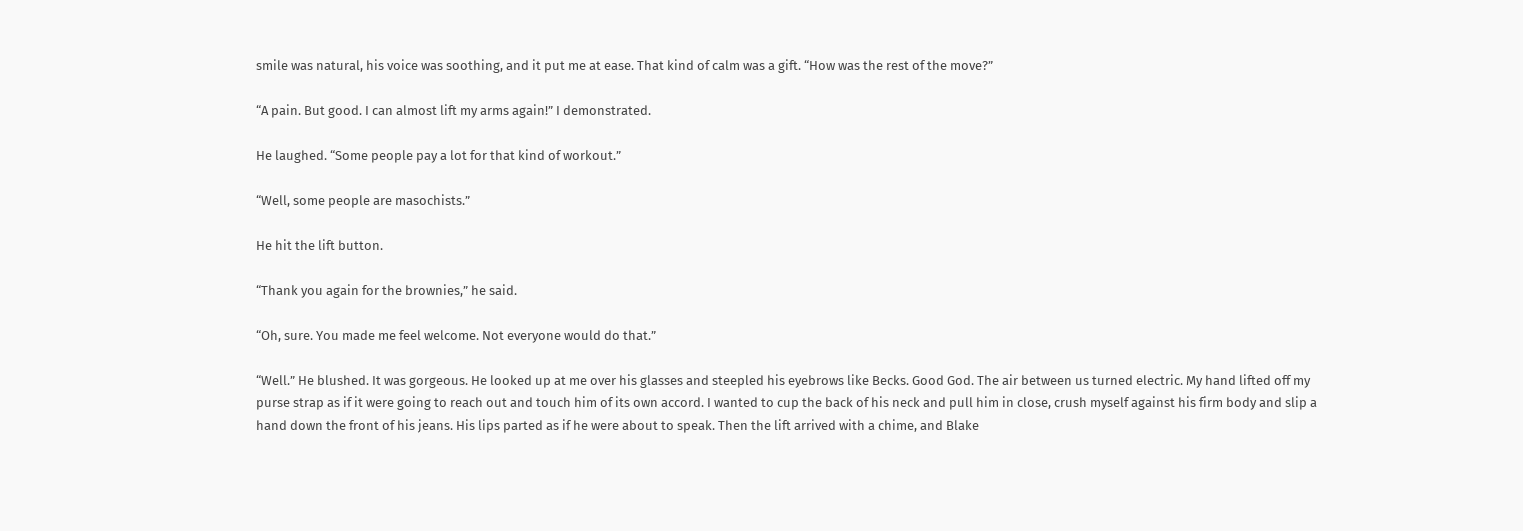smile was natural, his voice was soothing, and it put me at ease. That kind of calm was a gift. “How was the rest of the move?”

“A pain. But good. I can almost lift my arms again!” I demonstrated.

He laughed. “Some people pay a lot for that kind of workout.”

“Well, some people are masochists.”

He hit the lift button.

“Thank you again for the brownies,” he said.

“Oh, sure. You made me feel welcome. Not everyone would do that.”

“Well.” He blushed. It was gorgeous. He looked up at me over his glasses and steepled his eyebrows like Becks. Good God. The air between us turned electric. My hand lifted off my purse strap as if it were going to reach out and touch him of its own accord. I wanted to cup the back of his neck and pull him in close, crush myself against his firm body and slip a hand down the front of his jeans. His lips parted as if he were about to speak. Then the lift arrived with a chime, and Blake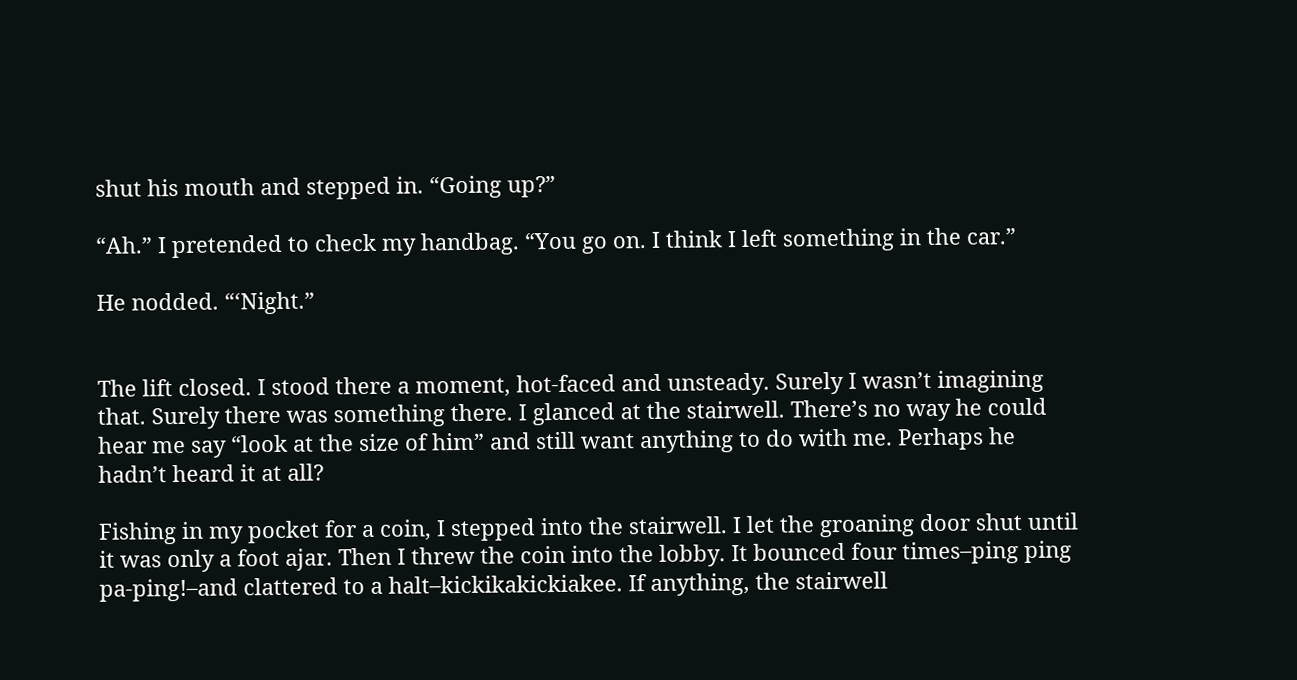shut his mouth and stepped in. “Going up?”

“Ah.” I pretended to check my handbag. “You go on. I think I left something in the car.”

He nodded. “‘Night.”


The lift closed. I stood there a moment, hot-faced and unsteady. Surely I wasn’t imagining that. Surely there was something there. I glanced at the stairwell. There’s no way he could hear me say “look at the size of him” and still want anything to do with me. Perhaps he hadn’t heard it at all?

Fishing in my pocket for a coin, I stepped into the stairwell. I let the groaning door shut until it was only a foot ajar. Then I threw the coin into the lobby. It bounced four times–ping ping pa-ping!–and clattered to a halt–kickikakickiakee. If anything, the stairwell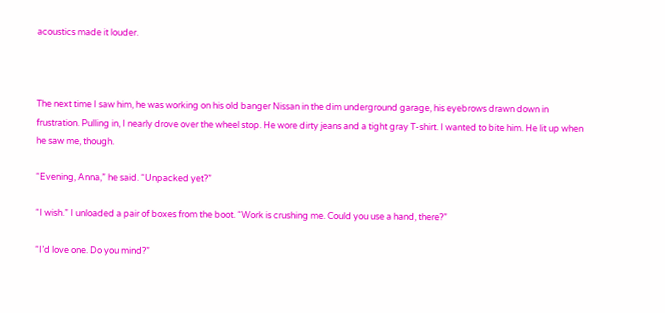acoustics made it louder.



The next time I saw him, he was working on his old banger Nissan in the dim underground garage, his eyebrows drawn down in frustration. Pulling in, I nearly drove over the wheel stop. He wore dirty jeans and a tight gray T-shirt. I wanted to bite him. He lit up when he saw me, though.

“Evening, Anna,” he said. “Unpacked yet?”

“I wish.” I unloaded a pair of boxes from the boot. “Work is crushing me. Could you use a hand, there?”

“I’d love one. Do you mind?”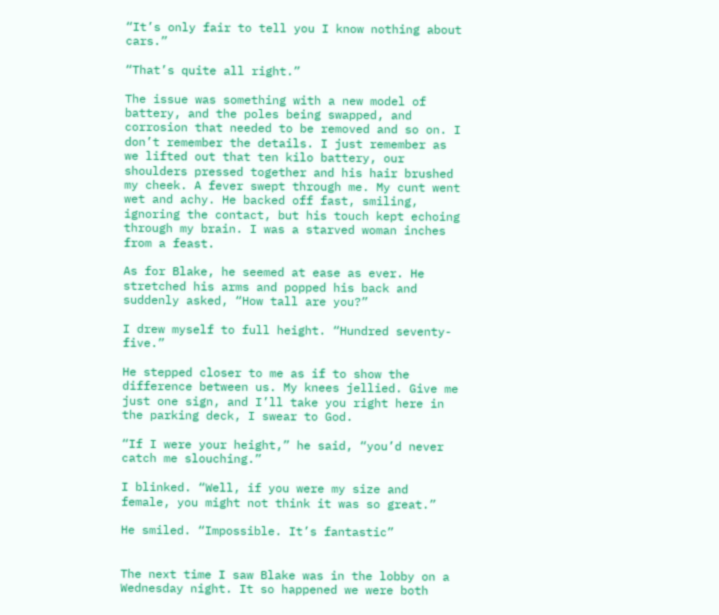“It’s only fair to tell you I know nothing about cars.”

“That’s quite all right.”

The issue was something with a new model of battery, and the poles being swapped, and corrosion that needed to be removed and so on. I don’t remember the details. I just remember as we lifted out that ten kilo battery, our shoulders pressed together and his hair brushed my cheek. A fever swept through me. My cunt went wet and achy. He backed off fast, smiling, ignoring the contact, but his touch kept echoing through my brain. I was a starved woman inches from a feast.

As for Blake, he seemed at ease as ever. He stretched his arms and popped his back and suddenly asked, “How tall are you?”

I drew myself to full height. “Hundred seventy-five.”

He stepped closer to me as if to show the difference between us. My knees jellied. Give me just one sign, and I’ll take you right here in the parking deck, I swear to God.

“If I were your height,” he said, “you’d never catch me slouching.”

I blinked. “Well, if you were my size and female, you might not think it was so great.”

He smiled. “Impossible. It’s fantastic”


The next time I saw Blake was in the lobby on a Wednesday night. It so happened we were both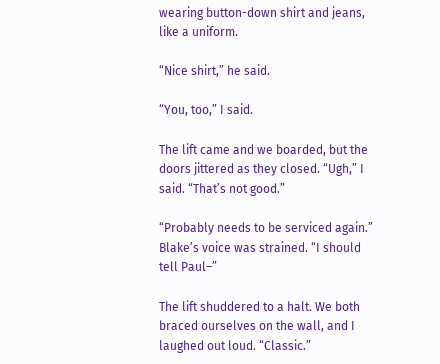wearing button-down shirt and jeans, like a uniform.

“Nice shirt,” he said.

“You, too,” I said.

The lift came and we boarded, but the doors jittered as they closed. “Ugh,” I said. “That’s not good.”

“Probably needs to be serviced again.” Blake’s voice was strained. “I should tell Paul–”

The lift shuddered to a halt. We both braced ourselves on the wall, and I laughed out loud. “Classic.”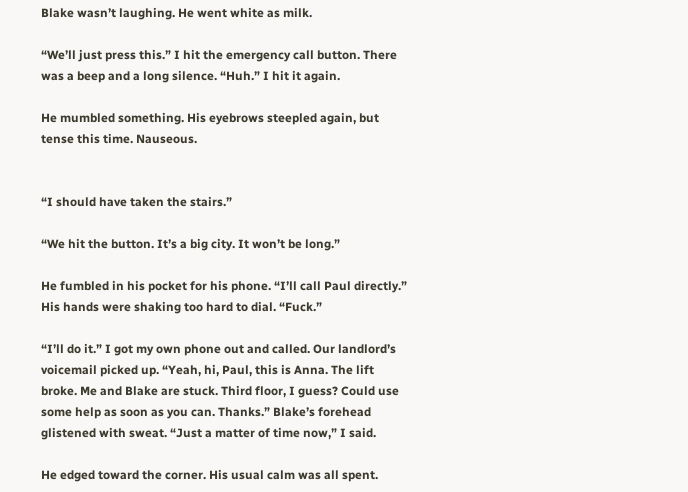Blake wasn’t laughing. He went white as milk.

“We’ll just press this.” I hit the emergency call button. There was a beep and a long silence. “Huh.” I hit it again.

He mumbled something. His eyebrows steepled again, but tense this time. Nauseous.


“I should have taken the stairs.”

“We hit the button. It’s a big city. It won’t be long.”

He fumbled in his pocket for his phone. “I’ll call Paul directly.” His hands were shaking too hard to dial. “Fuck.”

“I’ll do it.” I got my own phone out and called. Our landlord’s voicemail picked up. “Yeah, hi, Paul, this is Anna. The lift broke. Me and Blake are stuck. Third floor, I guess? Could use some help as soon as you can. Thanks.” Blake’s forehead glistened with sweat. “Just a matter of time now,” I said.

He edged toward the corner. His usual calm was all spent.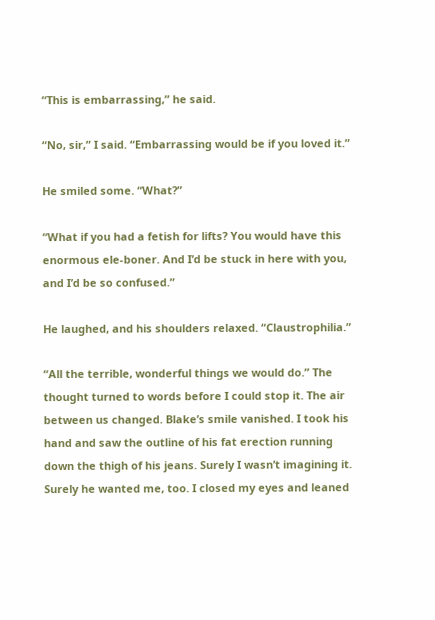“This is embarrassing,” he said.

“No, sir,” I said. “Embarrassing would be if you loved it.”

He smiled some. “What?”

“What if you had a fetish for lifts? You would have this enormous ele-boner. And I’d be stuck in here with you, and I’d be so confused.”

He laughed, and his shoulders relaxed. “Claustrophilia.”

“All the terrible, wonderful things we would do.” The thought turned to words before I could stop it. The air between us changed. Blake’s smile vanished. I took his hand and saw the outline of his fat erection running down the thigh of his jeans. Surely I wasn’t imagining it. Surely he wanted me, too. I closed my eyes and leaned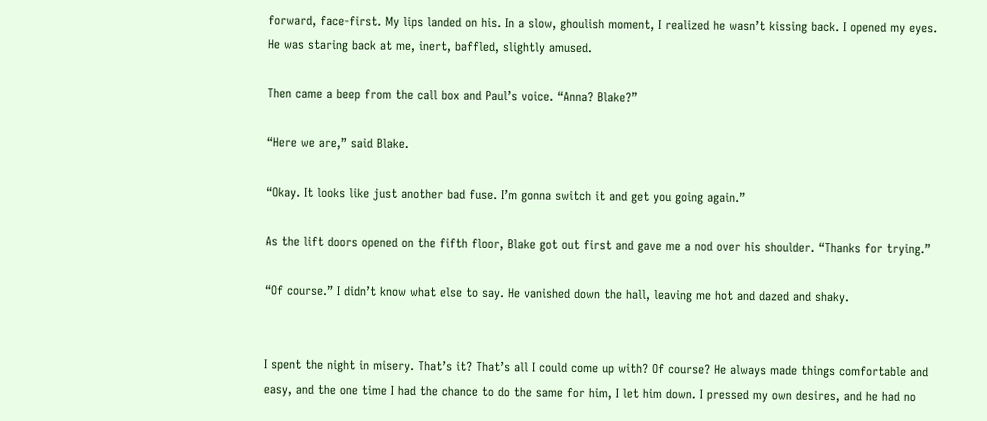forward, face-first. My lips landed on his. In a slow, ghoulish moment, I realized he wasn’t kissing back. I opened my eyes. He was staring back at me, inert, baffled, slightly amused.

Then came a beep from the call box and Paul’s voice. “Anna? Blake?”

“Here we are,” said Blake.

“Okay. It looks like just another bad fuse. I’m gonna switch it and get you going again.”

As the lift doors opened on the fifth floor, Blake got out first and gave me a nod over his shoulder. “Thanks for trying.”

“Of course.” I didn’t know what else to say. He vanished down the hall, leaving me hot and dazed and shaky.


I spent the night in misery. That’s it? That’s all I could come up with? Of course? He always made things comfortable and easy, and the one time I had the chance to do the same for him, I let him down. I pressed my own desires, and he had no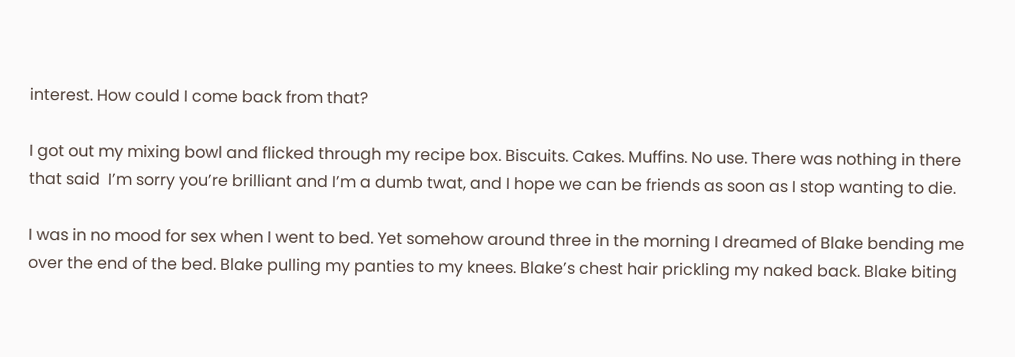interest. How could I come back from that?

I got out my mixing bowl and flicked through my recipe box. Biscuits. Cakes. Muffins. No use. There was nothing in there that said  I’m sorry you’re brilliant and I’m a dumb twat, and I hope we can be friends as soon as I stop wanting to die.

I was in no mood for sex when I went to bed. Yet somehow around three in the morning I dreamed of Blake bending me over the end of the bed. Blake pulling my panties to my knees. Blake’s chest hair prickling my naked back. Blake biting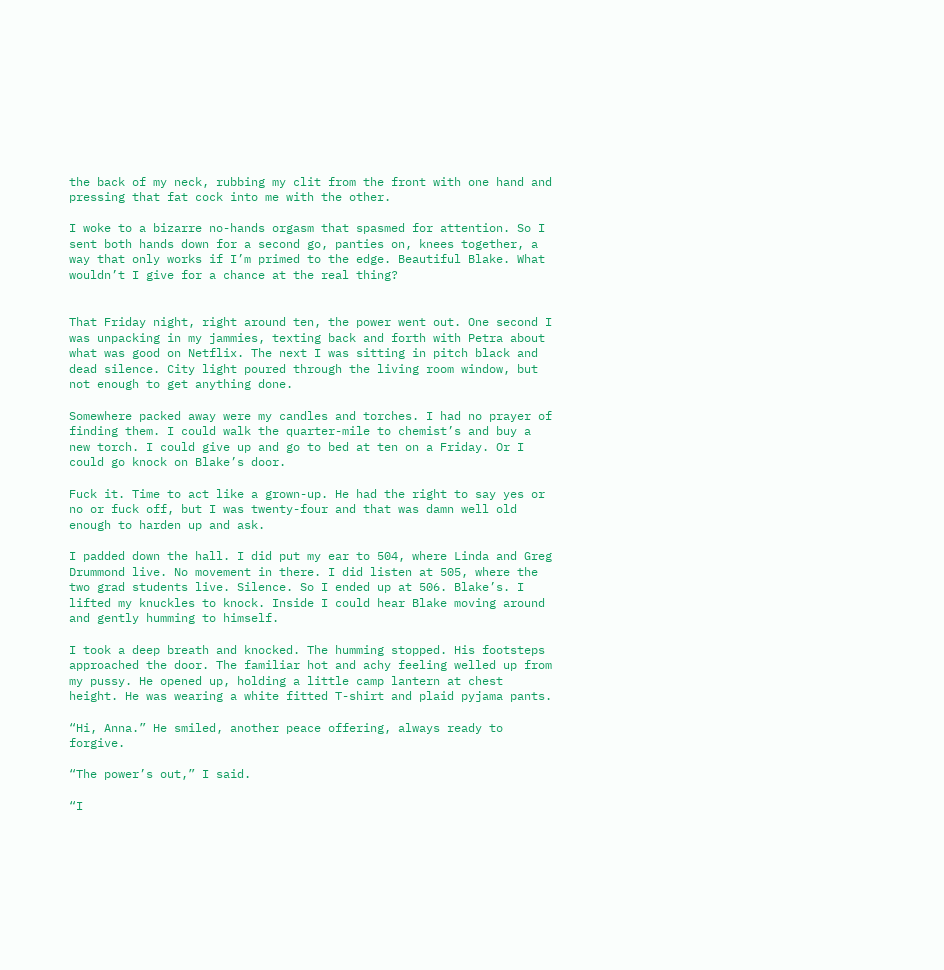the back of my neck, rubbing my clit from the front with one hand and pressing that fat cock into me with the other.

I woke to a bizarre no-hands orgasm that spasmed for attention. So I sent both hands down for a second go, panties on, knees together, a way that only works if I’m primed to the edge. Beautiful Blake. What wouldn’t I give for a chance at the real thing?


That Friday night, right around ten, the power went out. One second I was unpacking in my jammies, texting back and forth with Petra about what was good on Netflix. The next I was sitting in pitch black and dead silence. City light poured through the living room window, but not enough to get anything done.

Somewhere packed away were my candles and torches. I had no prayer of finding them. I could walk the quarter-mile to chemist’s and buy a new torch. I could give up and go to bed at ten on a Friday. Or I could go knock on Blake’s door.

Fuck it. Time to act like a grown-up. He had the right to say yes or no or fuck off, but I was twenty-four and that was damn well old enough to harden up and ask.

I padded down the hall. I did put my ear to 504, where Linda and Greg Drummond live. No movement in there. I did listen at 505, where the two grad students live. Silence. So I ended up at 506. Blake’s. I lifted my knuckles to knock. Inside I could hear Blake moving around and gently humming to himself.

I took a deep breath and knocked. The humming stopped. His footsteps approached the door. The familiar hot and achy feeling welled up from my pussy. He opened up, holding a little camp lantern at chest height. He was wearing a white fitted T-shirt and plaid pyjama pants.

“Hi, Anna.” He smiled, another peace offering, always ready to forgive.

“The power’s out,” I said.

“I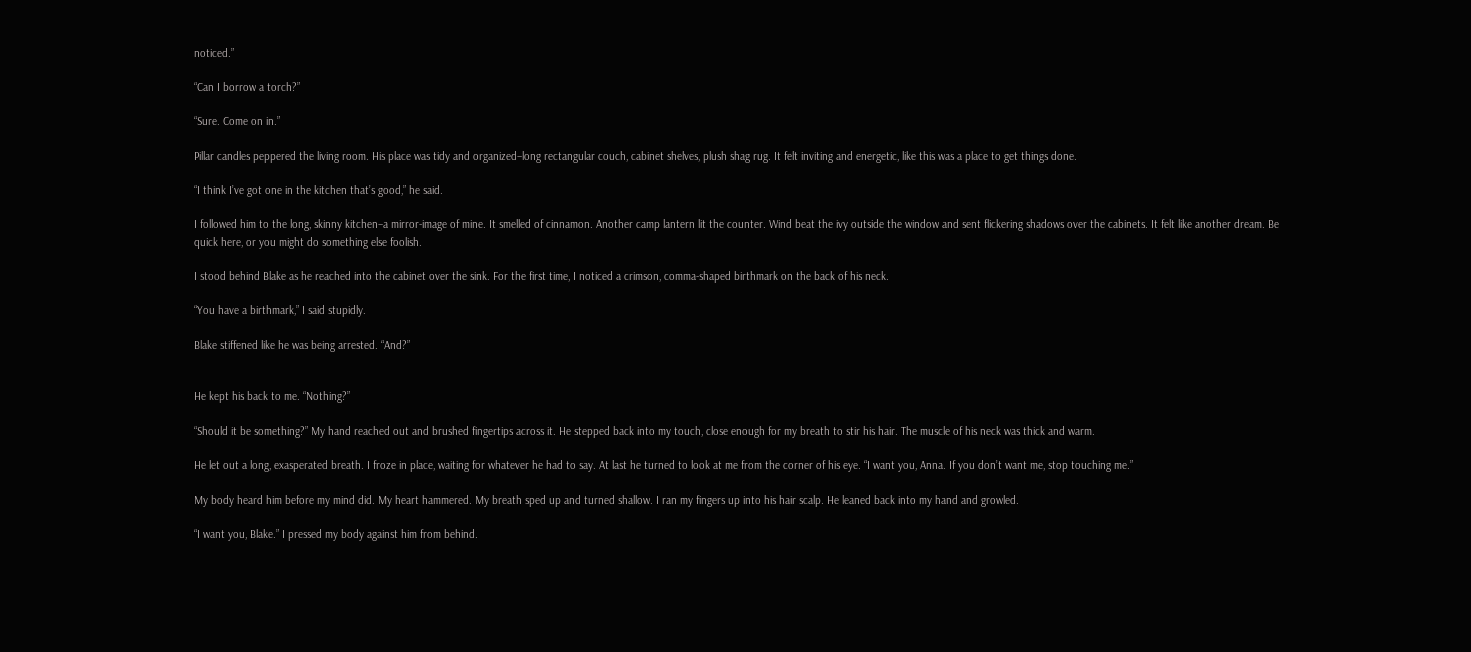noticed.”

“Can I borrow a torch?”

“Sure. Come on in.”

Pillar candles peppered the living room. His place was tidy and organized–long rectangular couch, cabinet shelves, plush shag rug. It felt inviting and energetic, like this was a place to get things done.

“I think I’ve got one in the kitchen that’s good,” he said.

I followed him to the long, skinny kitchen–a mirror-image of mine. It smelled of cinnamon. Another camp lantern lit the counter. Wind beat the ivy outside the window and sent flickering shadows over the cabinets. It felt like another dream. Be quick here, or you might do something else foolish.

I stood behind Blake as he reached into the cabinet over the sink. For the first time, I noticed a crimson, comma-shaped birthmark on the back of his neck.

“You have a birthmark,” I said stupidly.

Blake stiffened like he was being arrested. “And?”


He kept his back to me. “Nothing?”

“Should it be something?” My hand reached out and brushed fingertips across it. He stepped back into my touch, close enough for my breath to stir his hair. The muscle of his neck was thick and warm.

He let out a long, exasperated breath. I froze in place, waiting for whatever he had to say. At last he turned to look at me from the corner of his eye. “I want you, Anna. If you don’t want me, stop touching me.”

My body heard him before my mind did. My heart hammered. My breath sped up and turned shallow. I ran my fingers up into his hair scalp. He leaned back into my hand and growled.

“I want you, Blake.” I pressed my body against him from behind.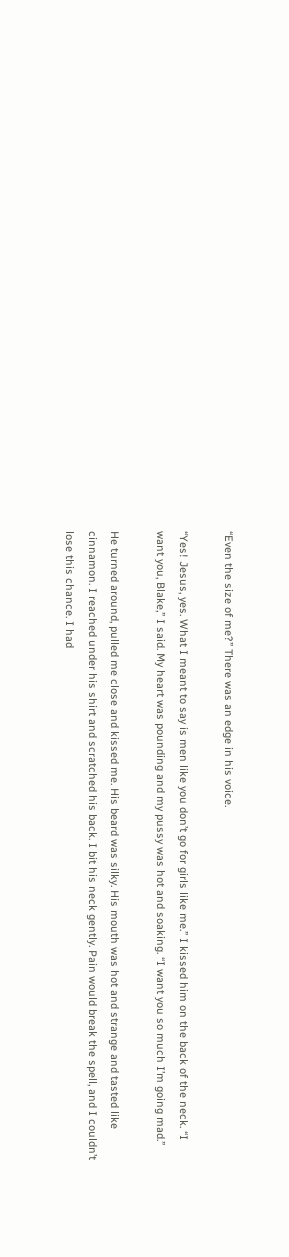“Even the size of me?” There was an edge in his voice.

“Yes! Jesus, yes. What I meant to say is men like you don’t go for girls like me.” I kissed him on the back of the neck. “I want you, Blake,” I said. My heart was pounding and my pussy was hot and soaking. “I want you so much I’m going mad.”

He turned around, pulled me close and kissed me. His beard was silky. His mouth was hot and strange and tasted like cinnamon. I reached under his shirt and scratched his back. I bit his neck gently. Pain would break the spell, and I couldn’t lose this chance. I had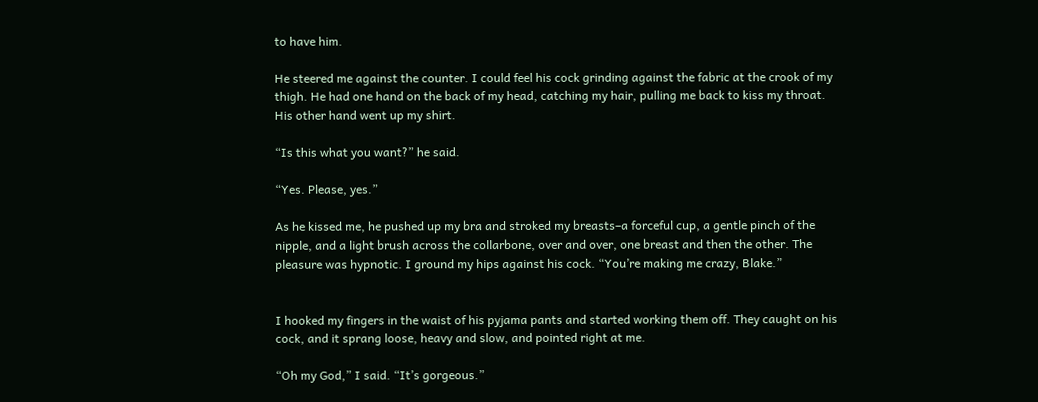to have him.

He steered me against the counter. I could feel his cock grinding against the fabric at the crook of my thigh. He had one hand on the back of my head, catching my hair, pulling me back to kiss my throat. His other hand went up my shirt.

“Is this what you want?” he said.

“Yes. Please, yes.”

As he kissed me, he pushed up my bra and stroked my breasts–a forceful cup, a gentle pinch of the nipple, and a light brush across the collarbone, over and over, one breast and then the other. The pleasure was hypnotic. I ground my hips against his cock. “You’re making me crazy, Blake.”


I hooked my fingers in the waist of his pyjama pants and started working them off. They caught on his cock, and it sprang loose, heavy and slow, and pointed right at me.

“Oh my God,” I said. “It’s gorgeous.”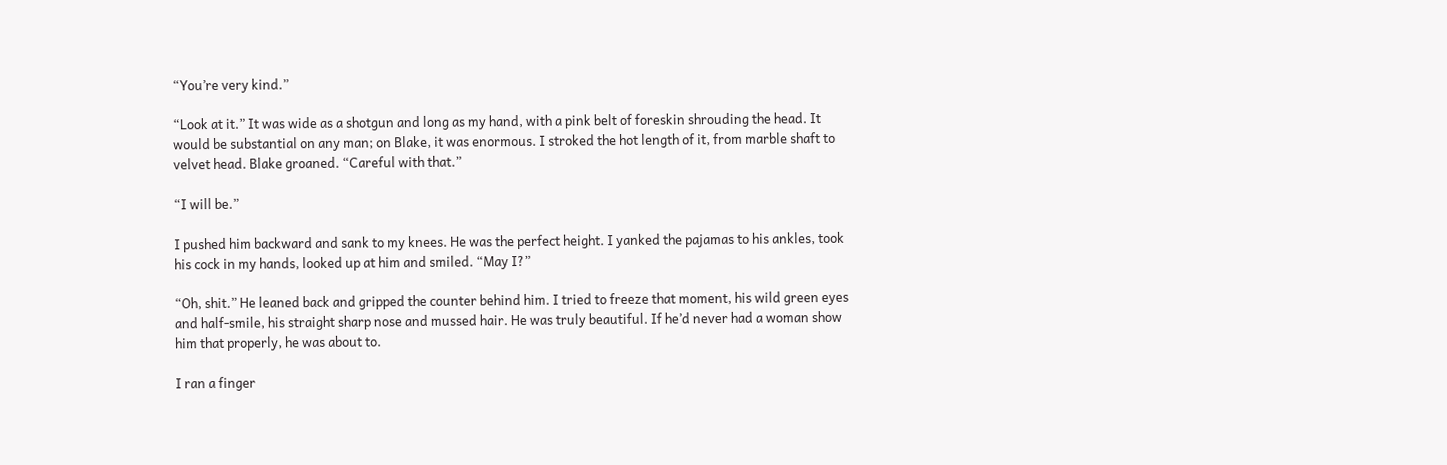“You’re very kind.”

“Look at it.” It was wide as a shotgun and long as my hand, with a pink belt of foreskin shrouding the head. It would be substantial on any man; on Blake, it was enormous. I stroked the hot length of it, from marble shaft to velvet head. Blake groaned. “Careful with that.”

“I will be.”

I pushed him backward and sank to my knees. He was the perfect height. I yanked the pajamas to his ankles, took his cock in my hands, looked up at him and smiled. “May I?”

“Oh, shit.” He leaned back and gripped the counter behind him. I tried to freeze that moment, his wild green eyes and half-smile, his straight sharp nose and mussed hair. He was truly beautiful. If he’d never had a woman show him that properly, he was about to.

I ran a finger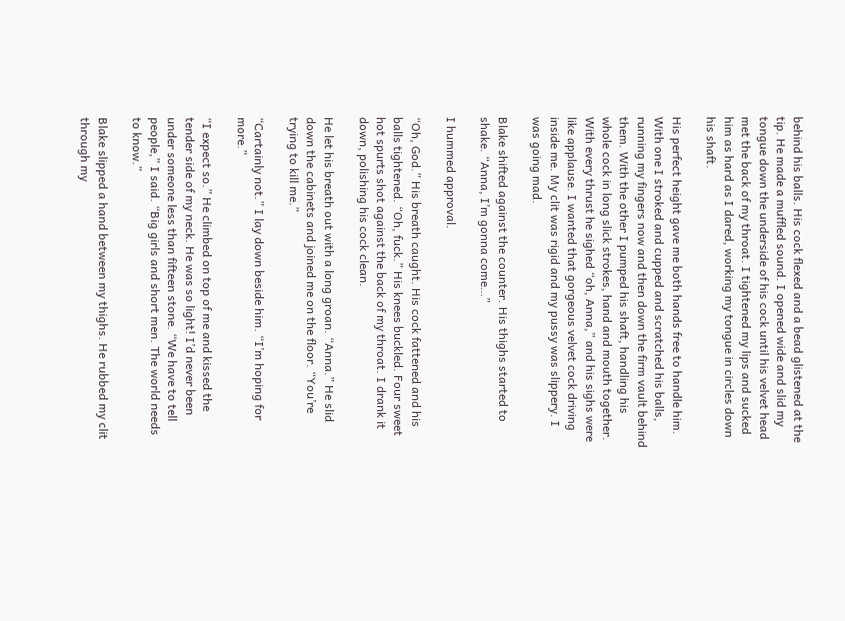behind his balls. His cock flexed and a bead glistened at the tip. He made a muffled sound. I opened wide and slid my tongue down the underside of his cock until his velvet head met the back of my throat. I tightened my lips and sucked him as hard as I dared, working my tongue in circles down his shaft.

His perfect height gave me both hands free to handle him. With one I stroked and cupped and scratched his balls, running my fingers now and then down the firm vault behind them. With the other I pumped his shaft, handling his whole cock in long slick strokes, hand and mouth together. With every thrust he sighed “oh, Anna,” and his sighs were like applause. I wanted that gorgeous velvet cock driving inside me. My clit was rigid and my pussy was slippery. I was going mad.

Blake shifted against the counter. His thighs started to shake. “Anna, I’m gonna come…”

I hummed approval.

“Oh, God.” His breath caught. His cock fattened and his balls tightened. “Oh, fuck.” His knees buckled. Four sweet hot spurts shot against the back of my throat. I drank it down, polishing his cock clean.

He let his breath out with a long groan. “Anna.” He slid down the cabinets and joined me on the floor. “You’re trying to kill me.”

“Cartainly not.” I lay down beside him. “I’m hoping for more.”

“I expect so.” He climbed on top of me and kissed the tender side of my neck. He was so light! I’d never been under someone less than fifteen stone. “We have to tell people,” I said. “Big girls and short men. The world needs to know.”

Blake slipped a hand between my thighs. He rubbed my clit through my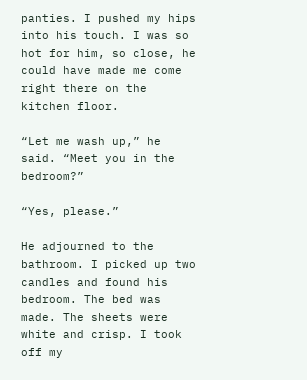panties. I pushed my hips into his touch. I was so hot for him, so close, he could have made me come right there on the kitchen floor.

“Let me wash up,” he said. “Meet you in the bedroom?”

“Yes, please.”

He adjourned to the bathroom. I picked up two candles and found his bedroom. The bed was made. The sheets were white and crisp. I took off my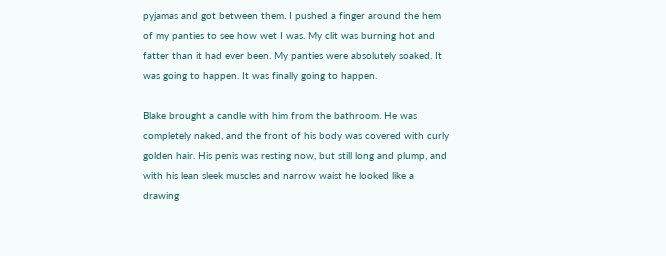pyjamas and got between them. I pushed a finger around the hem of my panties to see how wet I was. My clit was burning hot and fatter than it had ever been. My panties were absolutely soaked. It was going to happen. It was finally going to happen.

Blake brought a candle with him from the bathroom. He was completely naked, and the front of his body was covered with curly golden hair. His penis was resting now, but still long and plump, and with his lean sleek muscles and narrow waist he looked like a drawing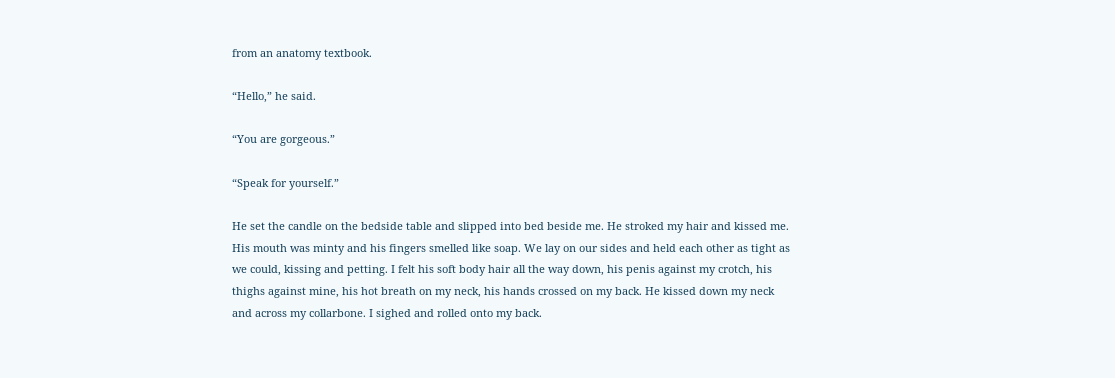from an anatomy textbook.

“Hello,” he said.

“You are gorgeous.”

“Speak for yourself.”

He set the candle on the bedside table and slipped into bed beside me. He stroked my hair and kissed me. His mouth was minty and his fingers smelled like soap. We lay on our sides and held each other as tight as we could, kissing and petting. I felt his soft body hair all the way down, his penis against my crotch, his thighs against mine, his hot breath on my neck, his hands crossed on my back. He kissed down my neck and across my collarbone. I sighed and rolled onto my back.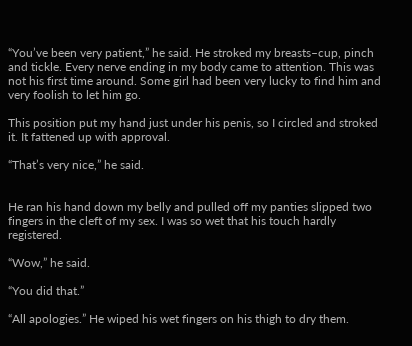“You’ve been very patient,” he said. He stroked my breasts–cup, pinch and tickle. Every nerve ending in my body came to attention. This was not his first time around. Some girl had been very lucky to find him and very foolish to let him go.

This position put my hand just under his penis, so I circled and stroked it. It fattened up with approval.

“That’s very nice,” he said.


He ran his hand down my belly and pulled off my panties slipped two fingers in the cleft of my sex. I was so wet that his touch hardly registered.

“Wow,” he said.

“You did that.”

“All apologies.” He wiped his wet fingers on his thigh to dry them.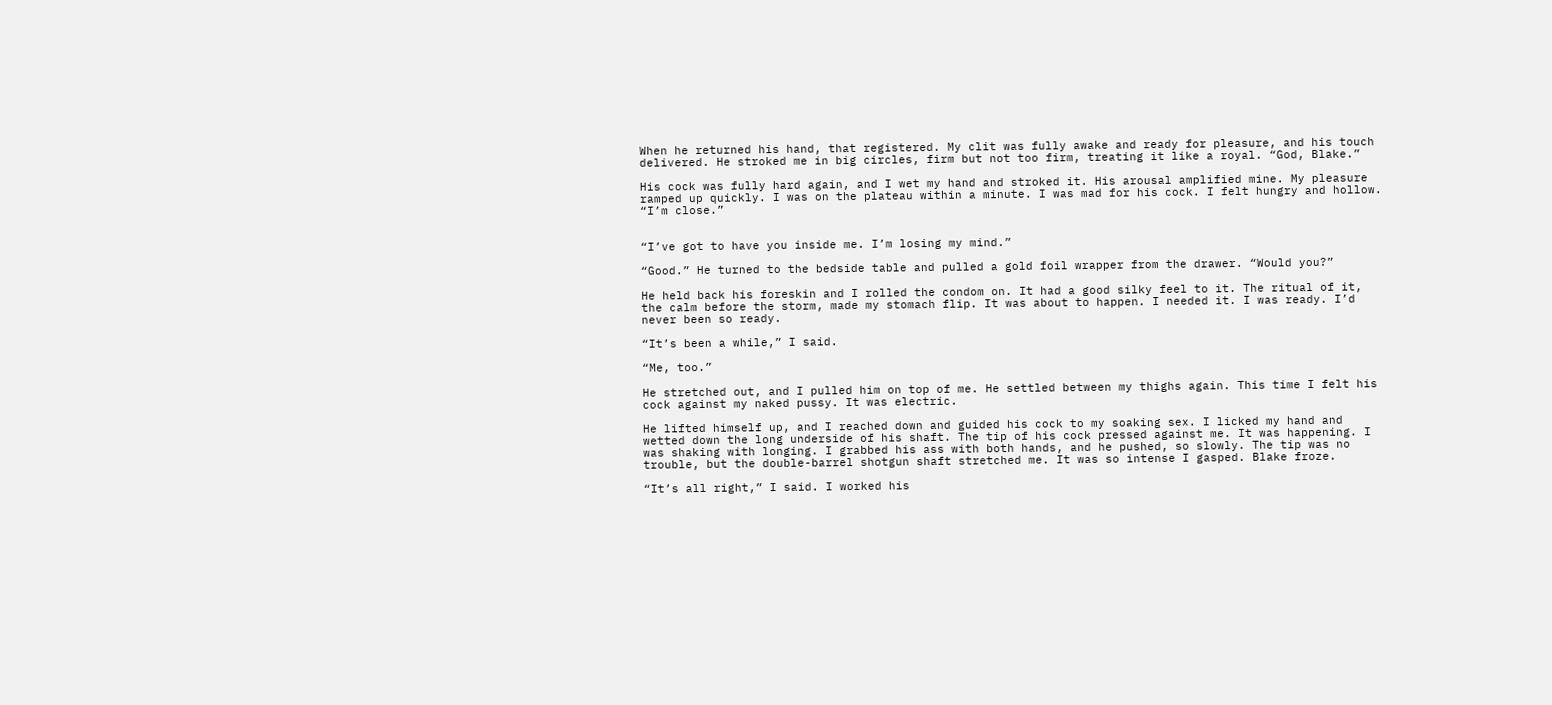When he returned his hand, that registered. My clit was fully awake and ready for pleasure, and his touch delivered. He stroked me in big circles, firm but not too firm, treating it like a royal. “God, Blake.”

His cock was fully hard again, and I wet my hand and stroked it. His arousal amplified mine. My pleasure ramped up quickly. I was on the plateau within a minute. I was mad for his cock. I felt hungry and hollow. “I’m close.”


“I’ve got to have you inside me. I’m losing my mind.”

“Good.” He turned to the bedside table and pulled a gold foil wrapper from the drawer. “Would you?”

He held back his foreskin and I rolled the condom on. It had a good silky feel to it. The ritual of it, the calm before the storm, made my stomach flip. It was about to happen. I needed it. I was ready. I’d never been so ready.

“It’s been a while,” I said.

“Me, too.”

He stretched out, and I pulled him on top of me. He settled between my thighs again. This time I felt his cock against my naked pussy. It was electric.

He lifted himself up, and I reached down and guided his cock to my soaking sex. I licked my hand and wetted down the long underside of his shaft. The tip of his cock pressed against me. It was happening. I was shaking with longing. I grabbed his ass with both hands, and he pushed, so slowly. The tip was no trouble, but the double-barrel shotgun shaft stretched me. It was so intense I gasped. Blake froze.

“It’s all right,” I said. I worked his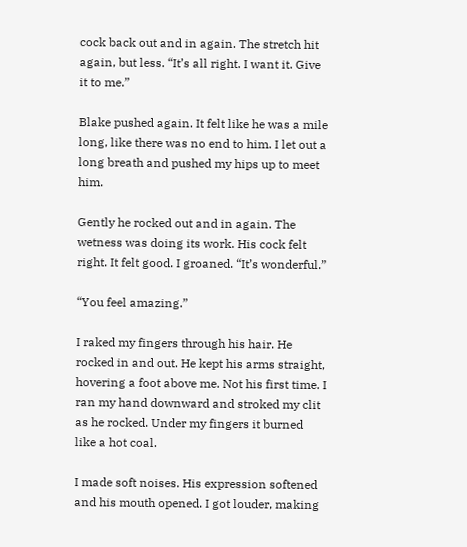cock back out and in again. The stretch hit again, but less. “It’s all right. I want it. Give it to me.”

Blake pushed again. It felt like he was a mile long, like there was no end to him. I let out a long breath and pushed my hips up to meet him.

Gently he rocked out and in again. The wetness was doing its work. His cock felt right. It felt good. I groaned. “It’s wonderful.”

“You feel amazing.”

I raked my fingers through his hair. He rocked in and out. He kept his arms straight, hovering a foot above me. Not his first time. I ran my hand downward and stroked my clit as he rocked. Under my fingers it burned like a hot coal.

I made soft noises. His expression softened and his mouth opened. I got louder, making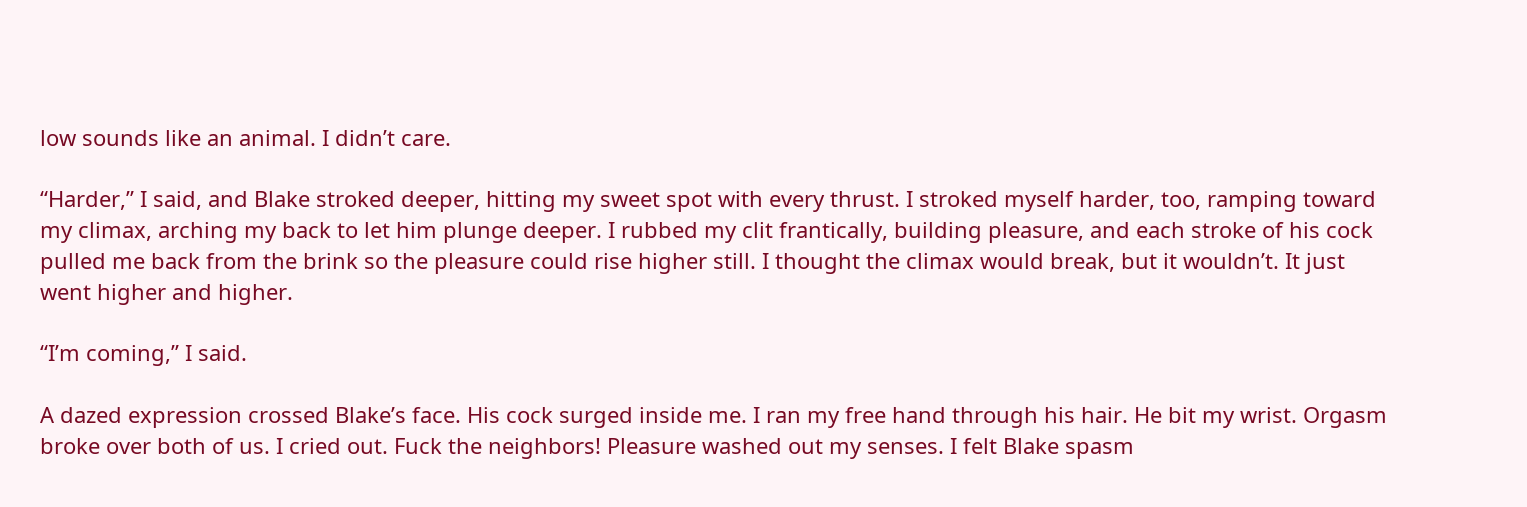low sounds like an animal. I didn’t care.

“Harder,” I said, and Blake stroked deeper, hitting my sweet spot with every thrust. I stroked myself harder, too, ramping toward my climax, arching my back to let him plunge deeper. I rubbed my clit frantically, building pleasure, and each stroke of his cock pulled me back from the brink so the pleasure could rise higher still. I thought the climax would break, but it wouldn’t. It just went higher and higher.

“I’m coming,” I said.

A dazed expression crossed Blake’s face. His cock surged inside me. I ran my free hand through his hair. He bit my wrist. Orgasm broke over both of us. I cried out. Fuck the neighbors! Pleasure washed out my senses. I felt Blake spasm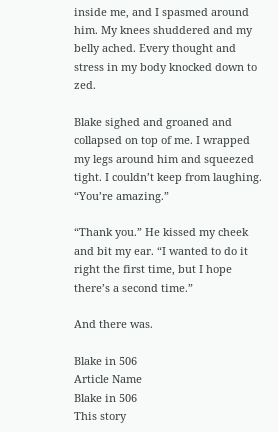inside me, and I spasmed around him. My knees shuddered and my belly ached. Every thought and stress in my body knocked down to zed.

Blake sighed and groaned and collapsed on top of me. I wrapped my legs around him and squeezed tight. I couldn’t keep from laughing. “You’re amazing.”

“Thank you.” He kissed my cheek and bit my ear. “I wanted to do it right the first time, but I hope there’s a second time.”

And there was.

Blake in 506
Article Name
Blake in 506
This story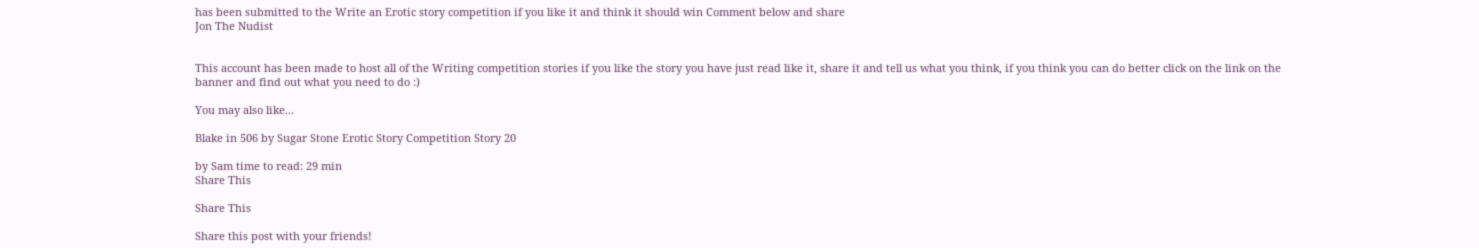has been submitted to the Write an Erotic story competition if you like it and think it should win Comment below and share
Jon The Nudist


This account has been made to host all of the Writing competition stories if you like the story you have just read like it, share it and tell us what you think, if you think you can do better click on the link on the banner and find out what you need to do :)

You may also like...

Blake in 506 by Sugar Stone Erotic Story Competition Story 20

by Sam time to read: 29 min
Share This

Share This

Share this post with your friends!